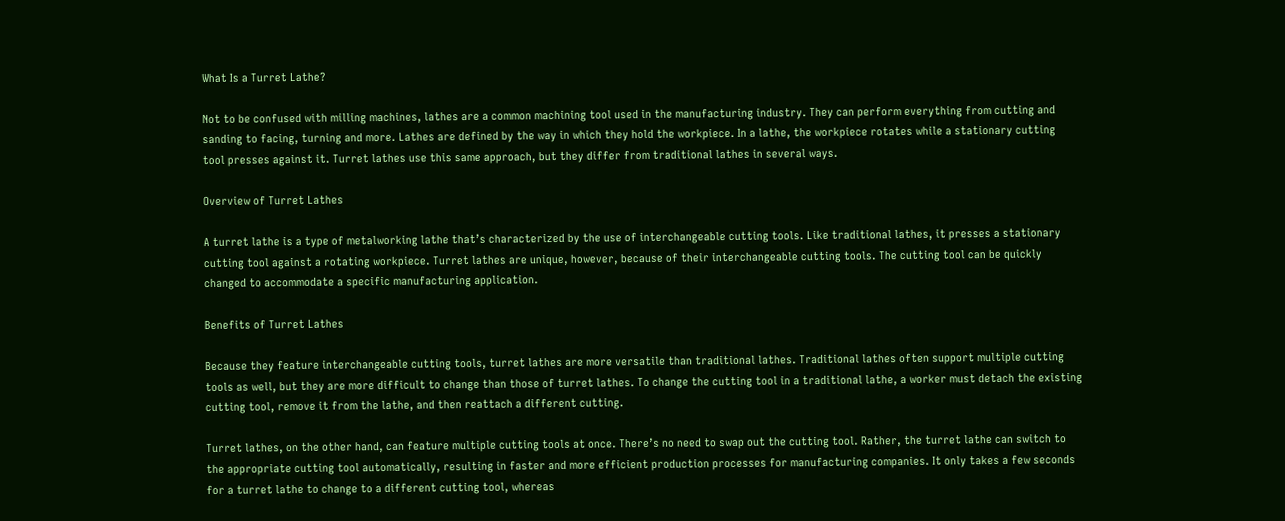What Is a Turret Lathe?

Not to be confused with milling machines, lathes are a common machining tool used in the manufacturing industry. They can perform everything from cutting and sanding to facing, turning and more. Lathes are defined by the way in which they hold the workpiece. In a lathe, the workpiece rotates while a stationary cutting tool presses against it. Turret lathes use this same approach, but they differ from traditional lathes in several ways.

Overview of Turret Lathes

A turret lathe is a type of metalworking lathe that’s characterized by the use of interchangeable cutting tools. Like traditional lathes, it presses a stationary cutting tool against a rotating workpiece. Turret lathes are unique, however, because of their interchangeable cutting tools. The cutting tool can be quickly changed to accommodate a specific manufacturing application.

Benefits of Turret Lathes

Because they feature interchangeable cutting tools, turret lathes are more versatile than traditional lathes. Traditional lathes often support multiple cutting tools as well, but they are more difficult to change than those of turret lathes. To change the cutting tool in a traditional lathe, a worker must detach the existing cutting tool, remove it from the lathe, and then reattach a different cutting.

Turret lathes, on the other hand, can feature multiple cutting tools at once. There’s no need to swap out the cutting tool. Rather, the turret lathe can switch to the appropriate cutting tool automatically, resulting in faster and more efficient production processes for manufacturing companies. It only takes a few seconds for a turret lathe to change to a different cutting tool, whereas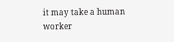it may take a human worker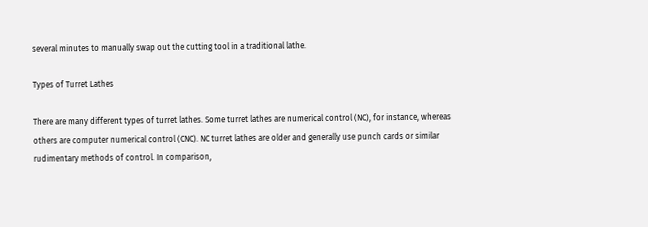several minutes to manually swap out the cutting tool in a traditional lathe.

Types of Turret Lathes

There are many different types of turret lathes. Some turret lathes are numerical control (NC), for instance, whereas others are computer numerical control (CNC). NC turret lathes are older and generally use punch cards or similar rudimentary methods of control. In comparison,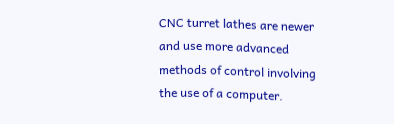CNC turret lathes are newer and use more advanced methods of control involving the use of a computer.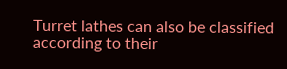Turret lathes can also be classified according to their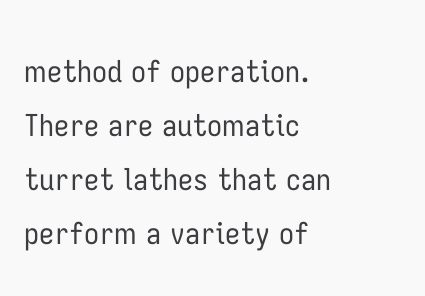method of operation. There are automatic turret lathes that can perform a variety of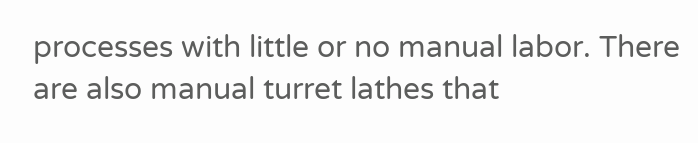processes with little or no manual labor. There are also manual turret lathes that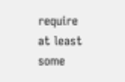require at least some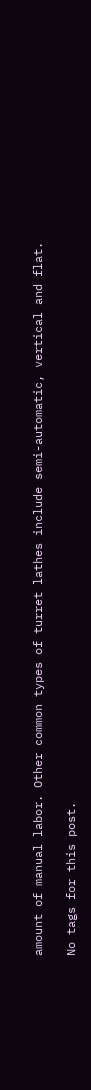amount of manual labor. Other common types of turret lathes include semi-automatic, vertical and flat.

No tags for this post.